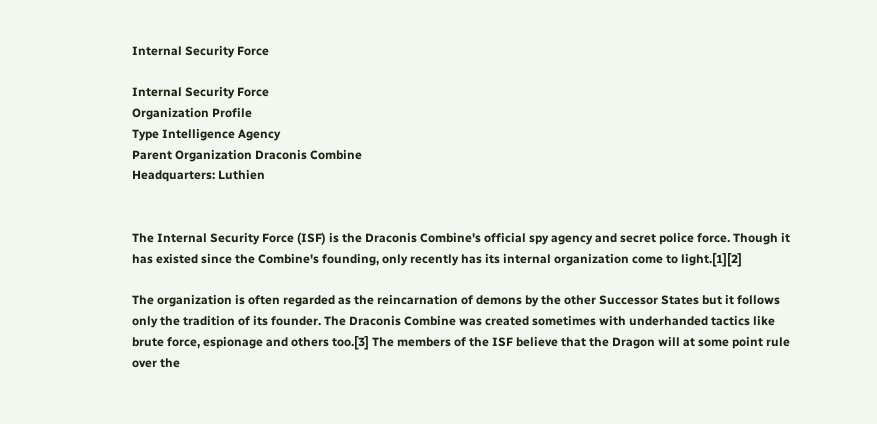Internal Security Force

Internal Security Force
Organization Profile
Type Intelligence Agency
Parent Organization Draconis Combine
Headquarters: Luthien


The Internal Security Force (ISF) is the Draconis Combine's official spy agency and secret police force. Though it has existed since the Combine's founding, only recently has its internal organization come to light.[1][2]

The organization is often regarded as the reincarnation of demons by the other Successor States but it follows only the tradition of its founder. The Draconis Combine was created sometimes with underhanded tactics like brute force, espionage and others too.[3] The members of the ISF believe that the Dragon will at some point rule over the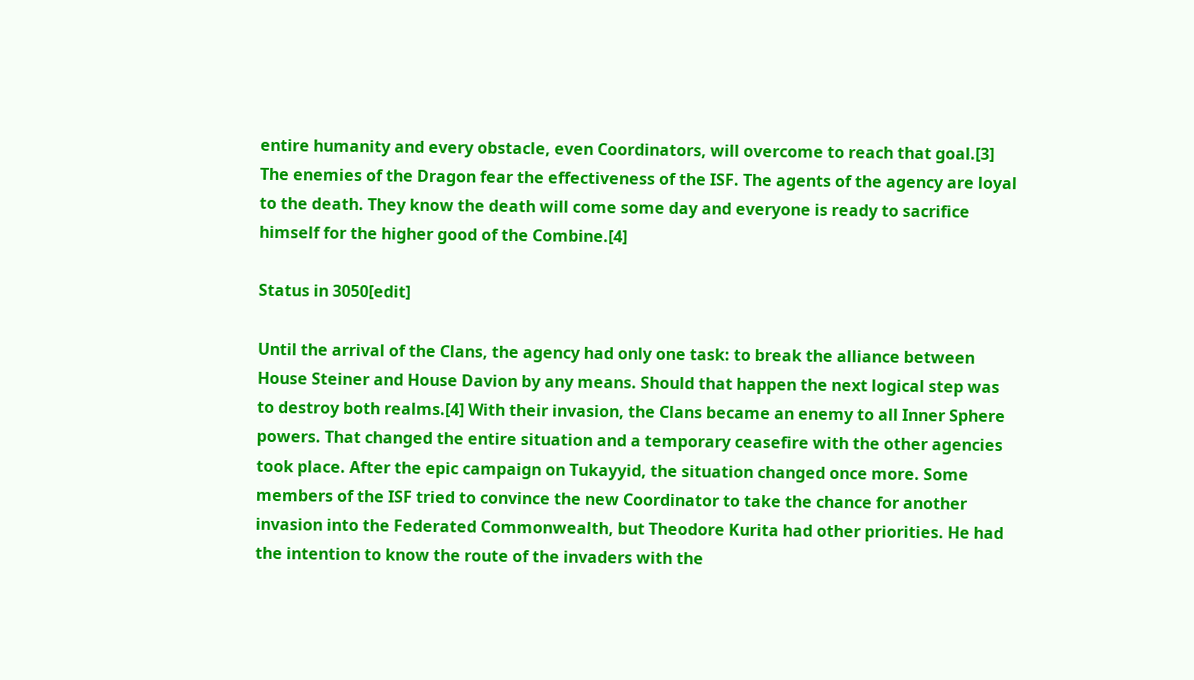entire humanity and every obstacle, even Coordinators, will overcome to reach that goal.[3] The enemies of the Dragon fear the effectiveness of the ISF. The agents of the agency are loyal to the death. They know the death will come some day and everyone is ready to sacrifice himself for the higher good of the Combine.[4]

Status in 3050[edit]

Until the arrival of the Clans, the agency had only one task: to break the alliance between House Steiner and House Davion by any means. Should that happen the next logical step was to destroy both realms.[4] With their invasion, the Clans became an enemy to all Inner Sphere powers. That changed the entire situation and a temporary ceasefire with the other agencies took place. After the epic campaign on Tukayyid, the situation changed once more. Some members of the ISF tried to convince the new Coordinator to take the chance for another invasion into the Federated Commonwealth, but Theodore Kurita had other priorities. He had the intention to know the route of the invaders with the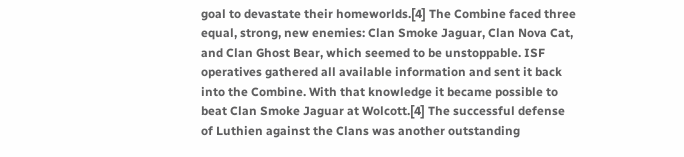goal to devastate their homeworlds.[4] The Combine faced three equal, strong, new enemies: Clan Smoke Jaguar, Clan Nova Cat, and Clan Ghost Bear, which seemed to be unstoppable. ISF operatives gathered all available information and sent it back into the Combine. With that knowledge it became possible to beat Clan Smoke Jaguar at Wolcott.[4] The successful defense of Luthien against the Clans was another outstanding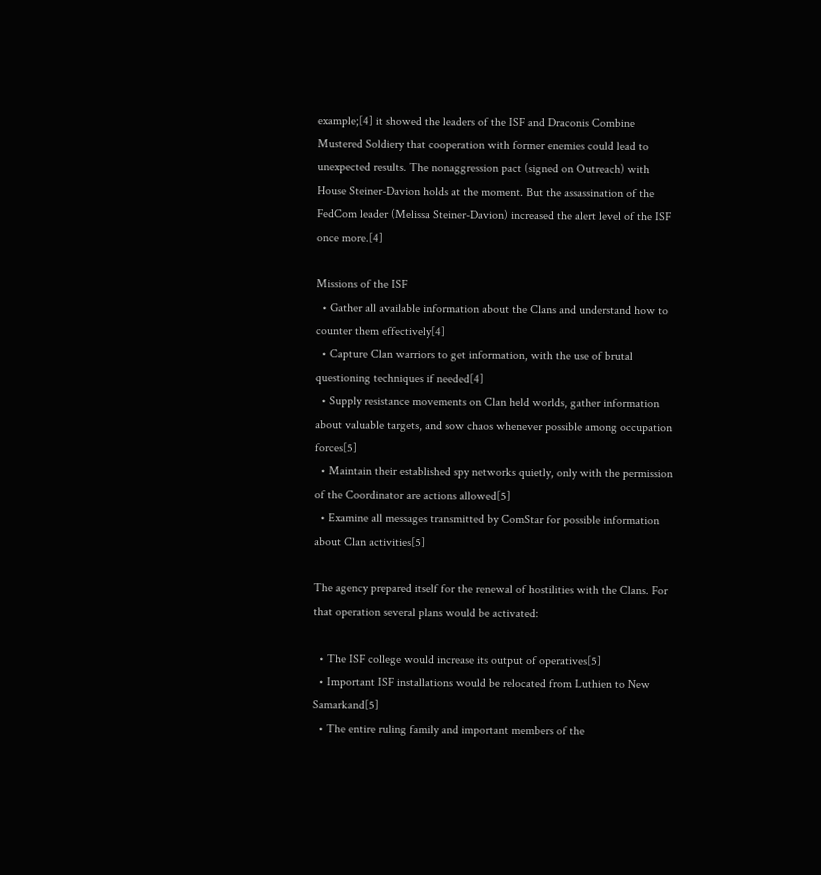example;[4] it showed the leaders of the ISF and Draconis Combine Mustered Soldiery that cooperation with former enemies could lead to unexpected results. The nonaggression pact (signed on Outreach) with House Steiner-Davion holds at the moment. But the assassination of the FedCom leader (Melissa Steiner-Davion) increased the alert level of the ISF once more.[4]

Missions of the ISF
  • Gather all available information about the Clans and understand how to counter them effectively[4]
  • Capture Clan warriors to get information, with the use of brutal questioning techniques if needed[4]
  • Supply resistance movements on Clan held worlds, gather information about valuable targets, and sow chaos whenever possible among occupation forces[5]
  • Maintain their established spy networks quietly, only with the permission of the Coordinator are actions allowed[5]
  • Examine all messages transmitted by ComStar for possible information about Clan activities[5]

The agency prepared itself for the renewal of hostilities with the Clans. For that operation several plans would be activated:

  • The ISF college would increase its output of operatives[5]
  • Important ISF installations would be relocated from Luthien to New Samarkand[5]
  • The entire ruling family and important members of the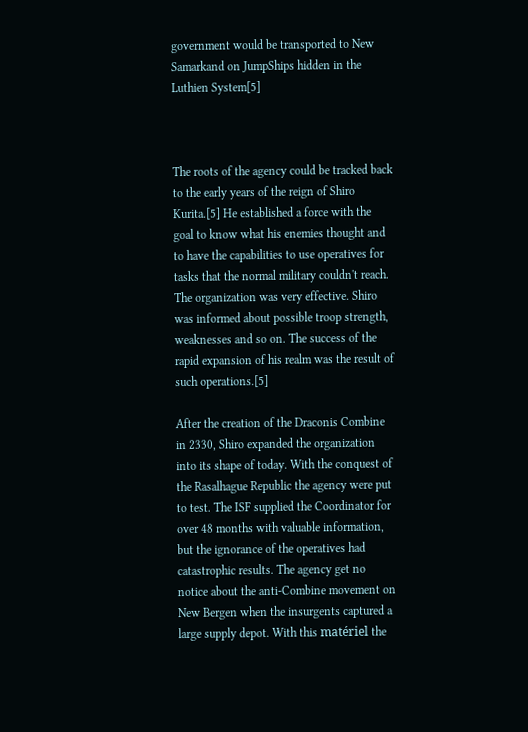government would be transported to New Samarkand on JumpShips hidden in the Luthien System[5]



The roots of the agency could be tracked back to the early years of the reign of Shiro Kurita.[5] He established a force with the goal to know what his enemies thought and to have the capabilities to use operatives for tasks that the normal military couldn't reach. The organization was very effective. Shiro was informed about possible troop strength, weaknesses and so on. The success of the rapid expansion of his realm was the result of such operations.[5]

After the creation of the Draconis Combine in 2330, Shiro expanded the organization into its shape of today. With the conquest of the Rasalhague Republic the agency were put to test. The ISF supplied the Coordinator for over 48 months with valuable information, but the ignorance of the operatives had catastrophic results. The agency get no notice about the anti-Combine movement on New Bergen when the insurgents captured a large supply depot. With this matériel the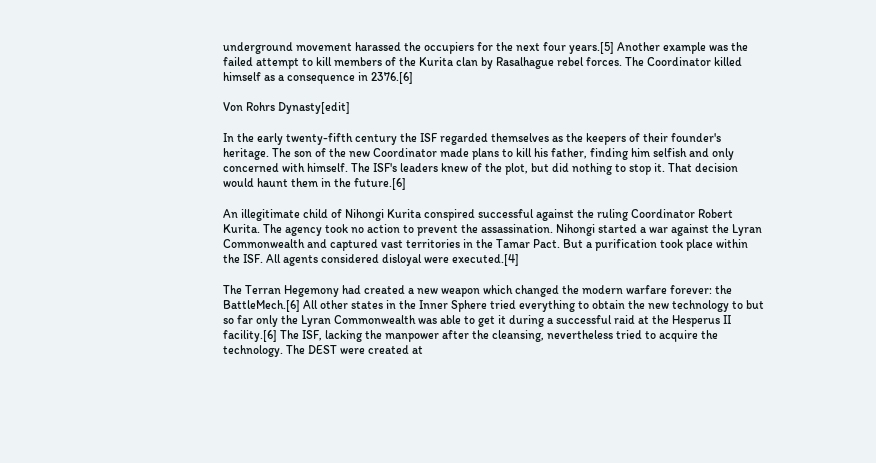underground movement harassed the occupiers for the next four years.[5] Another example was the failed attempt to kill members of the Kurita clan by Rasalhague rebel forces. The Coordinator killed himself as a consequence in 2376.[6]

Von Rohrs Dynasty[edit]

In the early twenty-fifth century the ISF regarded themselves as the keepers of their founder's heritage. The son of the new Coordinator made plans to kill his father, finding him selfish and only concerned with himself. The ISF's leaders knew of the plot, but did nothing to stop it. That decision would haunt them in the future.[6]

An illegitimate child of Nihongi Kurita conspired successful against the ruling Coordinator Robert Kurita. The agency took no action to prevent the assassination. Nihongi started a war against the Lyran Commonwealth and captured vast territories in the Tamar Pact. But a purification took place within the ISF. All agents considered disloyal were executed.[4]

The Terran Hegemony had created a new weapon which changed the modern warfare forever: the BattleMech.[6] All other states in the Inner Sphere tried everything to obtain the new technology to but so far only the Lyran Commonwealth was able to get it during a successful raid at the Hesperus II facility.[6] The ISF, lacking the manpower after the cleansing, nevertheless tried to acquire the technology. The DEST were created at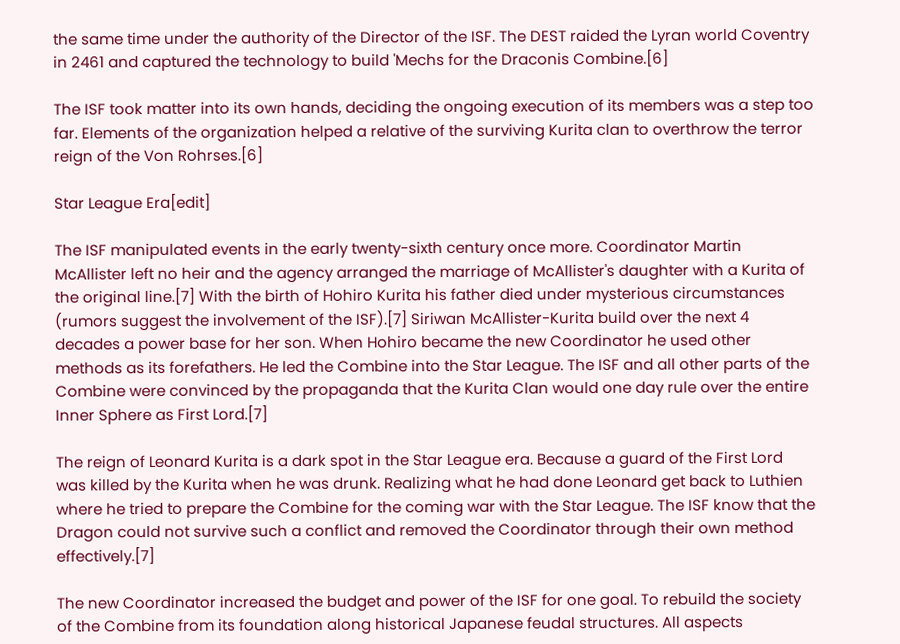the same time under the authority of the Director of the ISF. The DEST raided the Lyran world Coventry in 2461 and captured the technology to build 'Mechs for the Draconis Combine.[6]

The ISF took matter into its own hands, deciding the ongoing execution of its members was a step too far. Elements of the organization helped a relative of the surviving Kurita clan to overthrow the terror reign of the Von Rohrses.[6]

Star League Era[edit]

The ISF manipulated events in the early twenty-sixth century once more. Coordinator Martin McAllister left no heir and the agency arranged the marriage of McAllister's daughter with a Kurita of the original line.[7] With the birth of Hohiro Kurita his father died under mysterious circumstances (rumors suggest the involvement of the ISF).[7] Siriwan McAllister-Kurita build over the next 4 decades a power base for her son. When Hohiro became the new Coordinator he used other methods as its forefathers. He led the Combine into the Star League. The ISF and all other parts of the Combine were convinced by the propaganda that the Kurita Clan would one day rule over the entire Inner Sphere as First Lord.[7]

The reign of Leonard Kurita is a dark spot in the Star League era. Because a guard of the First Lord was killed by the Kurita when he was drunk. Realizing what he had done Leonard get back to Luthien where he tried to prepare the Combine for the coming war with the Star League. The ISF know that the Dragon could not survive such a conflict and removed the Coordinator through their own method effectively.[7]

The new Coordinator increased the budget and power of the ISF for one goal. To rebuild the society of the Combine from its foundation along historical Japanese feudal structures. All aspects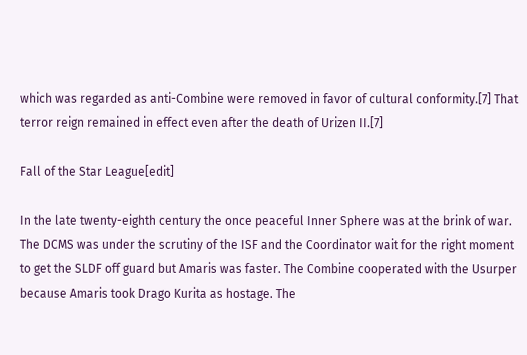which was regarded as anti-Combine were removed in favor of cultural conformity.[7] That terror reign remained in effect even after the death of Urizen II.[7]

Fall of the Star League[edit]

In the late twenty-eighth century the once peaceful Inner Sphere was at the brink of war. The DCMS was under the scrutiny of the ISF and the Coordinator wait for the right moment to get the SLDF off guard but Amaris was faster. The Combine cooperated with the Usurper because Amaris took Drago Kurita as hostage. The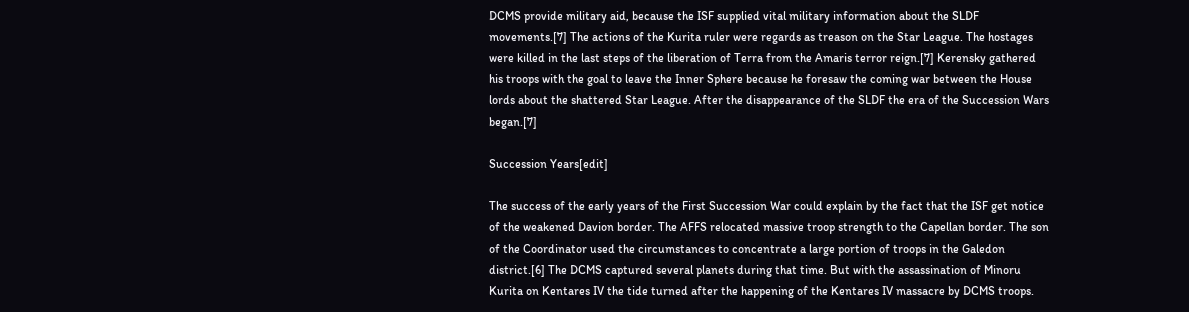DCMS provide military aid, because the ISF supplied vital military information about the SLDF movements.[7] The actions of the Kurita ruler were regards as treason on the Star League. The hostages were killed in the last steps of the liberation of Terra from the Amaris terror reign.[7] Kerensky gathered his troops with the goal to leave the Inner Sphere because he foresaw the coming war between the House lords about the shattered Star League. After the disappearance of the SLDF the era of the Succession Wars began.[7]

Succession Years[edit]

The success of the early years of the First Succession War could explain by the fact that the ISF get notice of the weakened Davion border. The AFFS relocated massive troop strength to the Capellan border. The son of the Coordinator used the circumstances to concentrate a large portion of troops in the Galedon district.[6] The DCMS captured several planets during that time. But with the assassination of Minoru Kurita on Kentares IV the tide turned after the happening of the Kentares IV massacre by DCMS troops.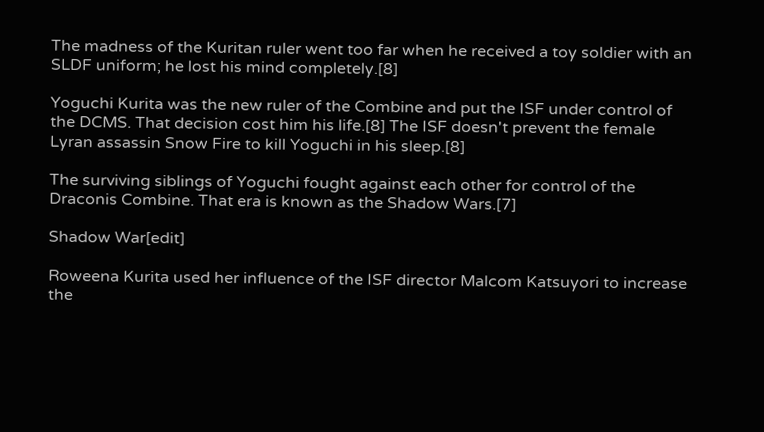The madness of the Kuritan ruler went too far when he received a toy soldier with an SLDF uniform; he lost his mind completely.[8]

Yoguchi Kurita was the new ruler of the Combine and put the ISF under control of the DCMS. That decision cost him his life.[8] The ISF doesn't prevent the female Lyran assassin Snow Fire to kill Yoguchi in his sleep.[8]

The surviving siblings of Yoguchi fought against each other for control of the Draconis Combine. That era is known as the Shadow Wars.[7]

Shadow War[edit]

Roweena Kurita used her influence of the ISF director Malcom Katsuyori to increase the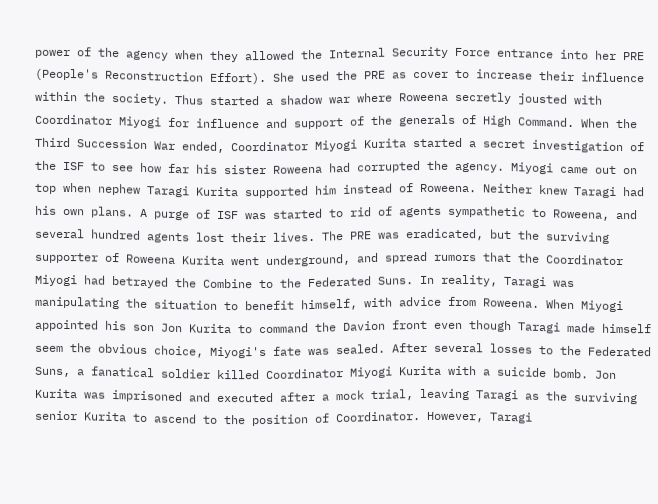power of the agency when they allowed the Internal Security Force entrance into her PRE (People's Reconstruction Effort). She used the PRE as cover to increase their influence within the society. Thus started a shadow war where Roweena secretly jousted with Coordinator Miyogi for influence and support of the generals of High Command. When the Third Succession War ended, Coordinator Miyogi Kurita started a secret investigation of the ISF to see how far his sister Roweena had corrupted the agency. Miyogi came out on top when nephew Taragi Kurita supported him instead of Roweena. Neither knew Taragi had his own plans. A purge of ISF was started to rid of agents sympathetic to Roweena, and several hundred agents lost their lives. The PRE was eradicated, but the surviving supporter of Roweena Kurita went underground, and spread rumors that the Coordinator Miyogi had betrayed the Combine to the Federated Suns. In reality, Taragi was manipulating the situation to benefit himself, with advice from Roweena. When Miyogi appointed his son Jon Kurita to command the Davion front even though Taragi made himself seem the obvious choice, Miyogi's fate was sealed. After several losses to the Federated Suns, a fanatical soldier killed Coordinator Miyogi Kurita with a suicide bomb. Jon Kurita was imprisoned and executed after a mock trial, leaving Taragi as the surviving senior Kurita to ascend to the position of Coordinator. However, Taragi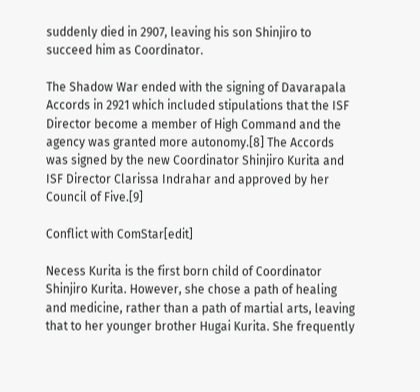suddenly died in 2907, leaving his son Shinjiro to succeed him as Coordinator.

The Shadow War ended with the signing of Davarapala Accords in 2921 which included stipulations that the ISF Director become a member of High Command and the agency was granted more autonomy.[8] The Accords was signed by the new Coordinator Shinjiro Kurita and ISF Director Clarissa Indrahar and approved by her Council of Five.[9]

Conflict with ComStar[edit]

Necess Kurita is the first born child of Coordinator Shinjiro Kurita. However, she chose a path of healing and medicine, rather than a path of martial arts, leaving that to her younger brother Hugai Kurita. She frequently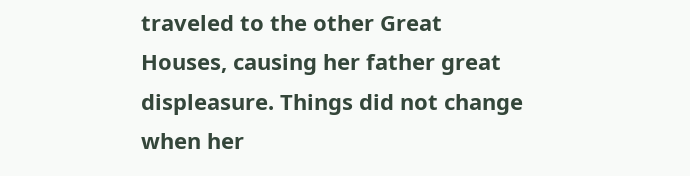traveled to the other Great Houses, causing her father great displeasure. Things did not change when her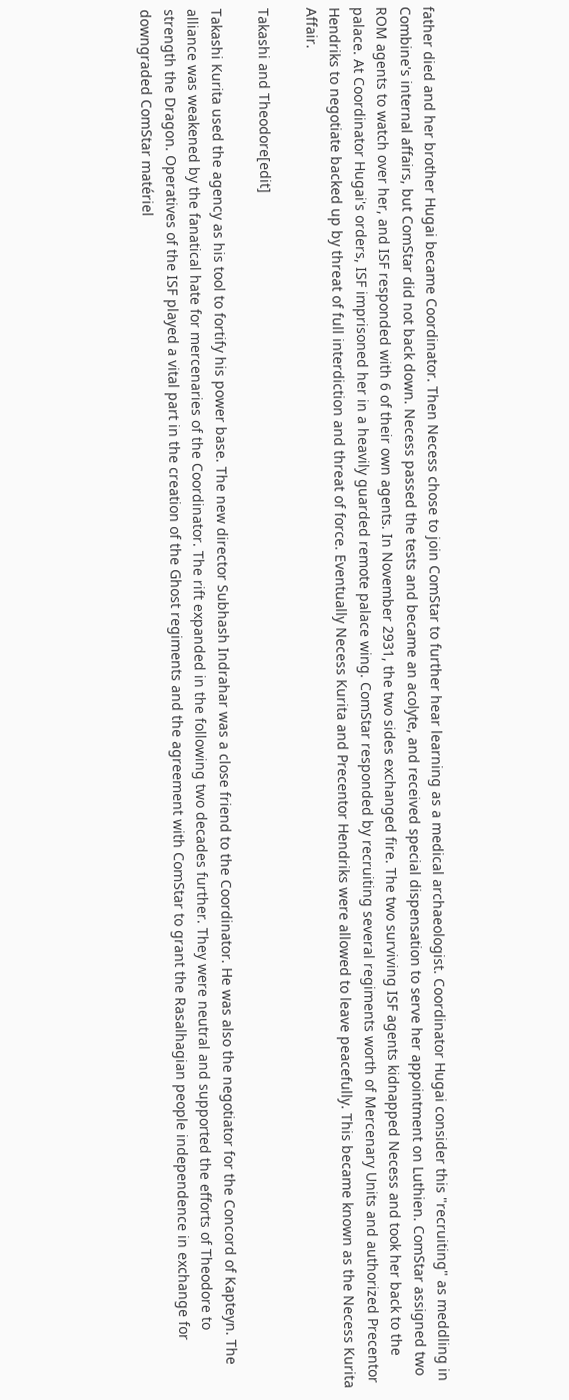father died and her brother Hugai became Coordinator. Then Necess chose to join ComStar to further hear learning as a medical archaeologist. Coordinator Hugai consider this "recruiting" as meddling in Combine's internal affairs, but ComStar did not back down. Necess passed the tests and became an acolyte, and received special dispensation to serve her appointment on Luthien. ComStar assigned two ROM agents to watch over her, and ISF responded with 6 of their own agents. In November 2931, the two sides exchanged fire. The two surviving ISF agents kidnapped Necess and took her back to the palace. At Coordinator Hugai's orders, ISF imprisoned her in a heavily guarded remote palace wing. ComStar responded by recruiting several regiments worth of Mercenary Units and authorized Precentor Hendriks to negotiate backed up by threat of full interdiction and threat of force. Eventually Necess Kurita and Precentor Hendriks were allowed to leave peacefully. This became known as the Necess Kurita Affair.

Takashi and Theodore[edit]

Takashi Kurita used the agency as his tool to fortify his power base. The new director Subhash Indrahar was a close friend to the Coordinator. He was also the negotiator for the Concord of Kapteyn. The alliance was weakened by the fanatical hate for mercenaries of the Coordinator. The rift expanded in the following two decades further. They were neutral and supported the efforts of Theodore to strength the Dragon. Operatives of the ISF played a vital part in the creation of the Ghost regiments and the agreement with ComStar to grant the Rasalhagian people independence in exchange for downgraded ComStar matériel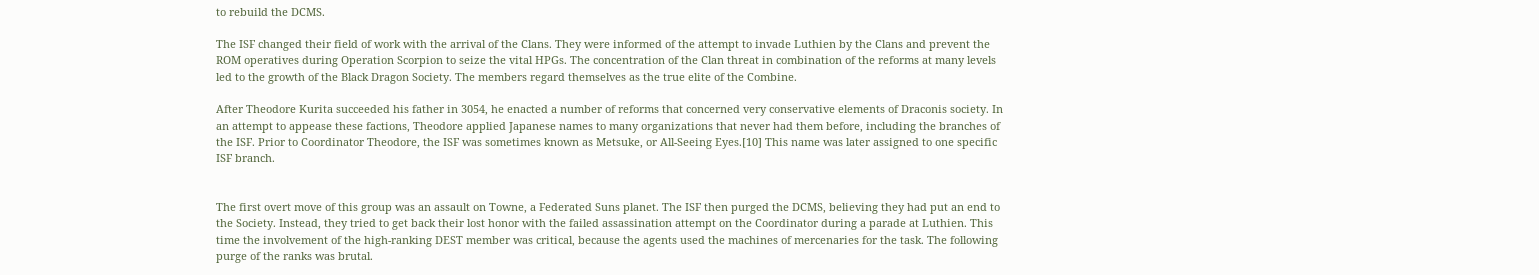to rebuild the DCMS.

The ISF changed their field of work with the arrival of the Clans. They were informed of the attempt to invade Luthien by the Clans and prevent the ROM operatives during Operation Scorpion to seize the vital HPGs. The concentration of the Clan threat in combination of the reforms at many levels led to the growth of the Black Dragon Society. The members regard themselves as the true elite of the Combine.

After Theodore Kurita succeeded his father in 3054, he enacted a number of reforms that concerned very conservative elements of Draconis society. In an attempt to appease these factions, Theodore applied Japanese names to many organizations that never had them before, including the branches of the ISF. Prior to Coordinator Theodore, the ISF was sometimes known as Metsuke, or All-Seeing Eyes.[10] This name was later assigned to one specific ISF branch.


The first overt move of this group was an assault on Towne, a Federated Suns planet. The ISF then purged the DCMS, believing they had put an end to the Society. Instead, they tried to get back their lost honor with the failed assassination attempt on the Coordinator during a parade at Luthien. This time the involvement of the high-ranking DEST member was critical, because the agents used the machines of mercenaries for the task. The following purge of the ranks was brutal.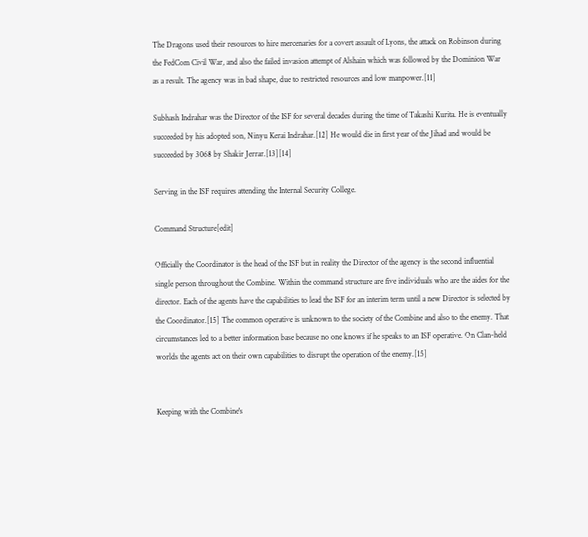The Dragons used their resources to hire mercenaries for a covert assault of Lyons, the attack on Robinson during the FedCom Civil War, and also the failed invasion attempt of Alshain which was followed by the Dominion War as a result. The agency was in bad shape, due to restricted resources and low manpower.[11]

Subhash Indrahar was the Director of the ISF for several decades during the time of Takashi Kurita. He is eventually succeeded by his adopted son, Ninyu Kerai Indrahar.[12] He would die in first year of the Jihad and would be succeeded by 3068 by Shakir Jerrar.[13][14]

Serving in the ISF requires attending the Internal Security College.

Command Structure[edit]

Officially the Coordinator is the head of the ISF but in reality the Director of the agency is the second influential single person throughout the Combine. Within the command structure are five individuals who are the aides for the director. Each of the agents have the capabilities to lead the ISF for an interim term until a new Director is selected by the Coordinator.[15] The common operative is unknown to the society of the Combine and also to the enemy. That circumstances led to a better information base because no one knows if he speaks to an ISF operative. On Clan-held worlds the agents act on their own capabilities to disrupt the operation of the enemy.[15]


Keeping with the Combine's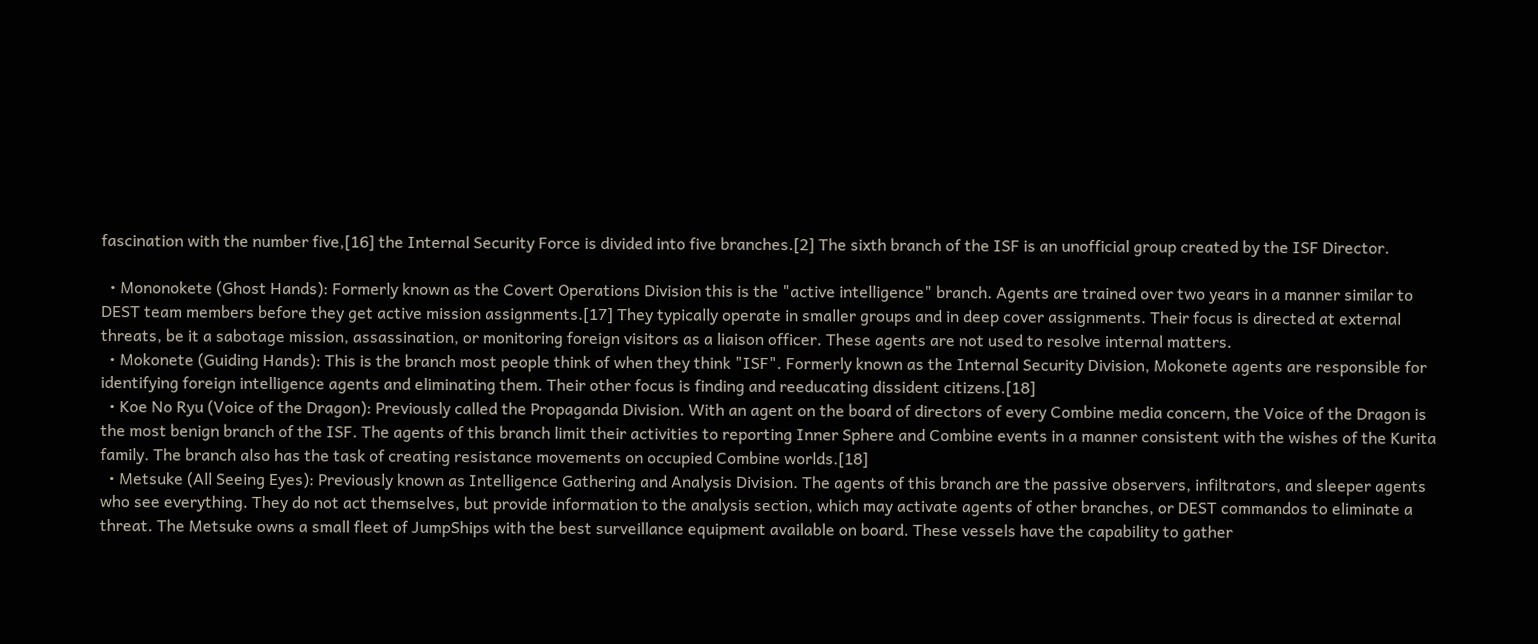fascination with the number five,[16] the Internal Security Force is divided into five branches.[2] The sixth branch of the ISF is an unofficial group created by the ISF Director.

  • Mononokete (Ghost Hands): Formerly known as the Covert Operations Division this is the "active intelligence" branch. Agents are trained over two years in a manner similar to DEST team members before they get active mission assignments.[17] They typically operate in smaller groups and in deep cover assignments. Their focus is directed at external threats, be it a sabotage mission, assassination, or monitoring foreign visitors as a liaison officer. These agents are not used to resolve internal matters.
  • Mokonete (Guiding Hands): This is the branch most people think of when they think "ISF". Formerly known as the Internal Security Division, Mokonete agents are responsible for identifying foreign intelligence agents and eliminating them. Their other focus is finding and reeducating dissident citizens.[18]
  • Koe No Ryu (Voice of the Dragon): Previously called the Propaganda Division. With an agent on the board of directors of every Combine media concern, the Voice of the Dragon is the most benign branch of the ISF. The agents of this branch limit their activities to reporting Inner Sphere and Combine events in a manner consistent with the wishes of the Kurita family. The branch also has the task of creating resistance movements on occupied Combine worlds.[18]
  • Metsuke (All Seeing Eyes): Previously known as Intelligence Gathering and Analysis Division. The agents of this branch are the passive observers, infiltrators, and sleeper agents who see everything. They do not act themselves, but provide information to the analysis section, which may activate agents of other branches, or DEST commandos to eliminate a threat. The Metsuke owns a small fleet of JumpShips with the best surveillance equipment available on board. These vessels have the capability to gather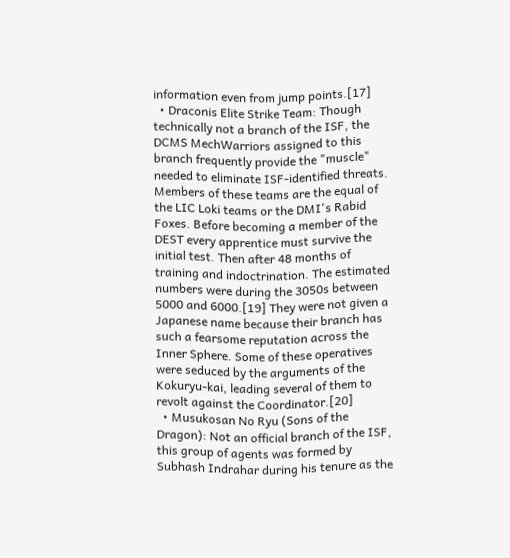information even from jump points.[17]
  • Draconis Elite Strike Team: Though technically not a branch of the ISF, the DCMS MechWarriors assigned to this branch frequently provide the "muscle" needed to eliminate ISF-identified threats. Members of these teams are the equal of the LIC Loki teams or the DMI's Rabid Foxes. Before becoming a member of the DEST every apprentice must survive the initial test. Then after 48 months of training and indoctrination. The estimated numbers were during the 3050s between 5000 and 6000.[19] They were not given a Japanese name because their branch has such a fearsome reputation across the Inner Sphere. Some of these operatives were seduced by the arguments of the Kokuryu-kai, leading several of them to revolt against the Coordinator.[20]
  • Musukosan No Ryu (Sons of the Dragon): Not an official branch of the ISF, this group of agents was formed by Subhash Indrahar during his tenure as the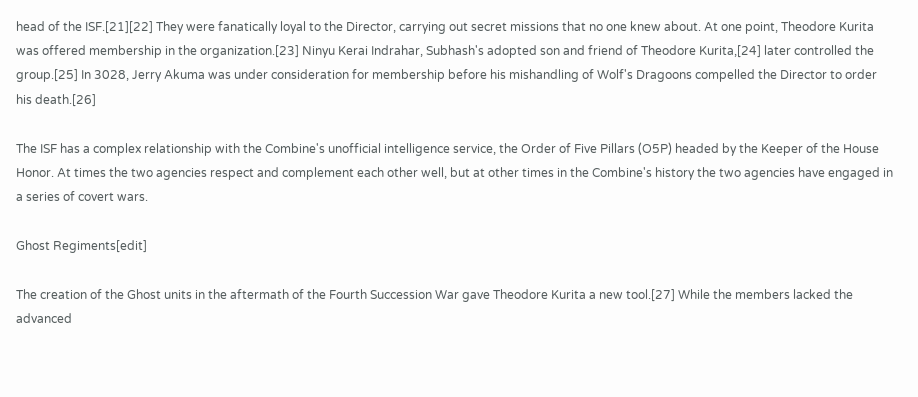head of the ISF.[21][22] They were fanatically loyal to the Director, carrying out secret missions that no one knew about. At one point, Theodore Kurita was offered membership in the organization.[23] Ninyu Kerai Indrahar, Subhash's adopted son and friend of Theodore Kurita,[24] later controlled the group.[25] In 3028, Jerry Akuma was under consideration for membership before his mishandling of Wolf's Dragoons compelled the Director to order his death.[26]

The ISF has a complex relationship with the Combine's unofficial intelligence service, the Order of Five Pillars (O5P) headed by the Keeper of the House Honor. At times the two agencies respect and complement each other well, but at other times in the Combine's history the two agencies have engaged in a series of covert wars.

Ghost Regiments[edit]

The creation of the Ghost units in the aftermath of the Fourth Succession War gave Theodore Kurita a new tool.[27] While the members lacked the advanced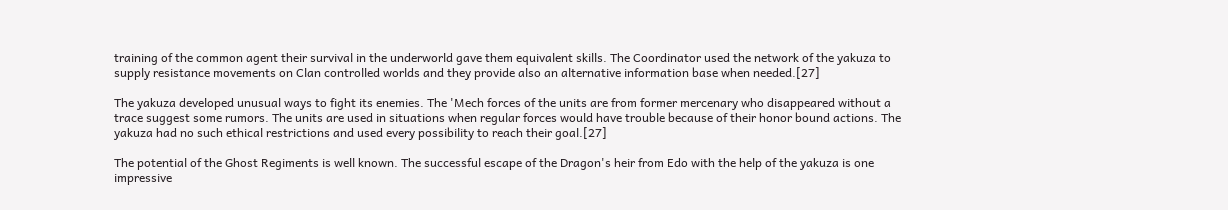training of the common agent their survival in the underworld gave them equivalent skills. The Coordinator used the network of the yakuza to supply resistance movements on Clan controlled worlds and they provide also an alternative information base when needed.[27]

The yakuza developed unusual ways to fight its enemies. The 'Mech forces of the units are from former mercenary who disappeared without a trace suggest some rumors. The units are used in situations when regular forces would have trouble because of their honor bound actions. The yakuza had no such ethical restrictions and used every possibility to reach their goal.[27]

The potential of the Ghost Regiments is well known. The successful escape of the Dragon's heir from Edo with the help of the yakuza is one impressive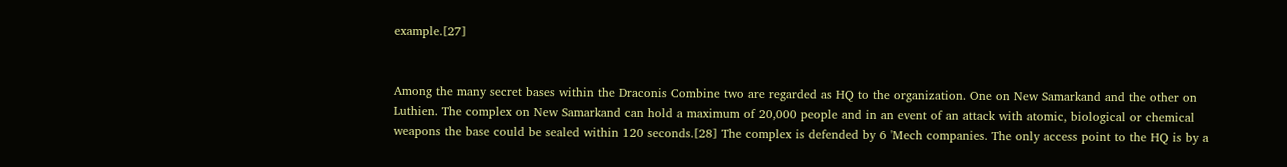example.[27]


Among the many secret bases within the Draconis Combine two are regarded as HQ to the organization. One on New Samarkand and the other on Luthien. The complex on New Samarkand can hold a maximum of 20,000 people and in an event of an attack with atomic, biological or chemical weapons the base could be sealed within 120 seconds.[28] The complex is defended by 6 'Mech companies. The only access point to the HQ is by a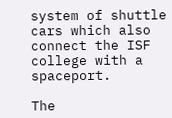system of shuttle cars which also connect the ISF college with a spaceport.

The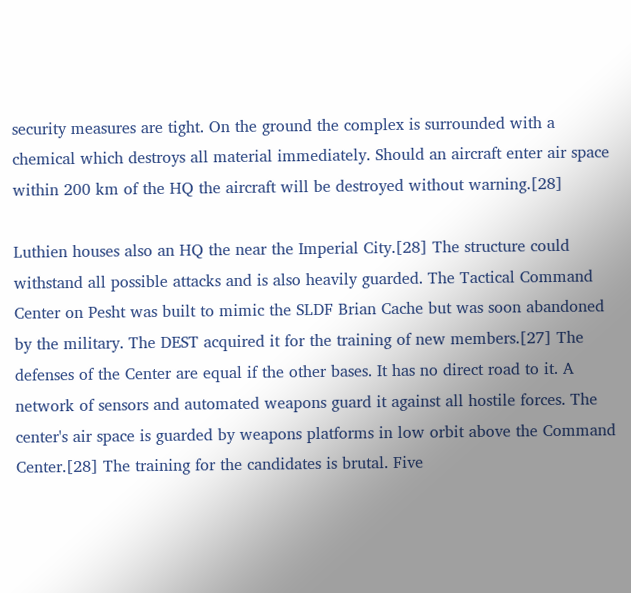security measures are tight. On the ground the complex is surrounded with a chemical which destroys all material immediately. Should an aircraft enter air space within 200 km of the HQ the aircraft will be destroyed without warning.[28]

Luthien houses also an HQ the near the Imperial City.[28] The structure could withstand all possible attacks and is also heavily guarded. The Tactical Command Center on Pesht was built to mimic the SLDF Brian Cache but was soon abandoned by the military. The DEST acquired it for the training of new members.[27] The defenses of the Center are equal if the other bases. It has no direct road to it. A network of sensors and automated weapons guard it against all hostile forces. The center's air space is guarded by weapons platforms in low orbit above the Command Center.[28] The training for the candidates is brutal. Five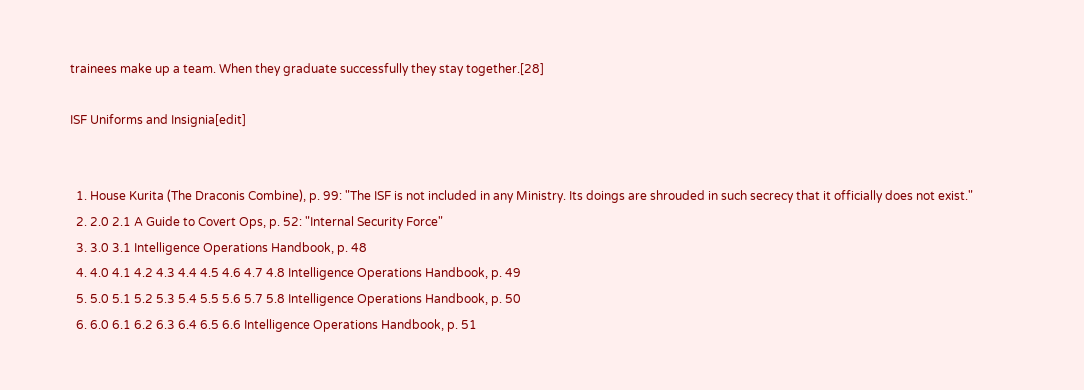trainees make up a team. When they graduate successfully they stay together.[28]

ISF Uniforms and Insignia[edit]


  1. House Kurita (The Draconis Combine), p. 99: "The ISF is not included in any Ministry. Its doings are shrouded in such secrecy that it officially does not exist."
  2. 2.0 2.1 A Guide to Covert Ops, p. 52: "Internal Security Force"
  3. 3.0 3.1 Intelligence Operations Handbook, p. 48
  4. 4.0 4.1 4.2 4.3 4.4 4.5 4.6 4.7 4.8 Intelligence Operations Handbook, p. 49
  5. 5.0 5.1 5.2 5.3 5.4 5.5 5.6 5.7 5.8 Intelligence Operations Handbook, p. 50
  6. 6.0 6.1 6.2 6.3 6.4 6.5 6.6 Intelligence Operations Handbook, p. 51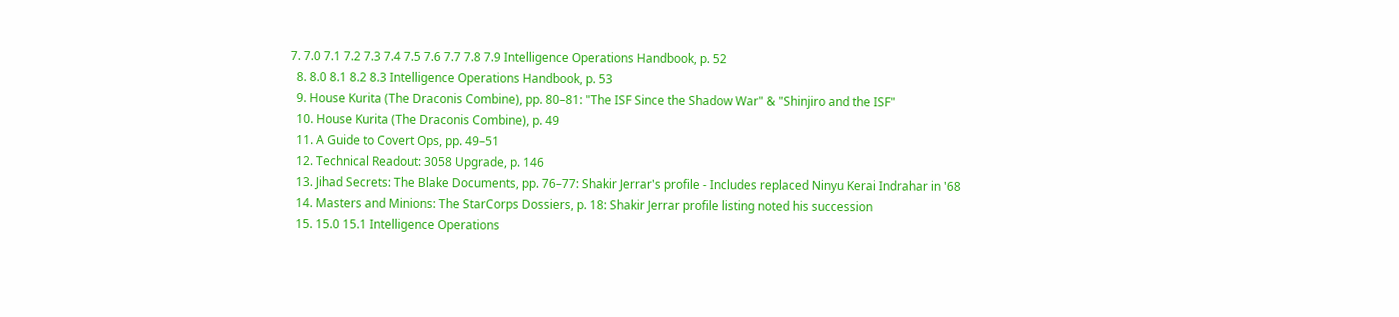7. 7.0 7.1 7.2 7.3 7.4 7.5 7.6 7.7 7.8 7.9 Intelligence Operations Handbook, p. 52
  8. 8.0 8.1 8.2 8.3 Intelligence Operations Handbook, p. 53
  9. House Kurita (The Draconis Combine), pp. 80–81: "The ISF Since the Shadow War" & "Shinjiro and the ISF"
  10. House Kurita (The Draconis Combine), p. 49
  11. A Guide to Covert Ops, pp. 49–51
  12. Technical Readout: 3058 Upgrade, p. 146
  13. Jihad Secrets: The Blake Documents, pp. 76–77: Shakir Jerrar's profile - Includes replaced Ninyu Kerai Indrahar in '68
  14. Masters and Minions: The StarCorps Dossiers, p. 18: Shakir Jerrar profile listing noted his succession
  15. 15.0 15.1 Intelligence Operations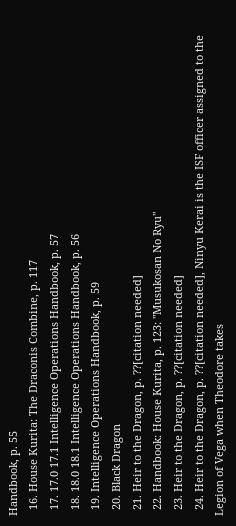Handbook, p. 55
  16. House Kurita: The Draconis Combine, p. 117
  17. 17.0 17.1 Intelligence Operations Handbook, p. 57
  18. 18.0 18.1 Intelligence Operations Handbook, p. 56
  19. Intelligence Operations Handbook, p. 59
  20. Black Dragon
  21. Heir to the Dragon, p. ??[citation needed]
  22. Handbook: House Kurita, p. 123: "Musukosan No Ryu"
  23. Heir to the Dragon, p. ??[citation needed]
  24. Heir to the Dragon, p. ??[citation needed], Ninyu Kerai is the ISF officer assigned to the Legion of Vega when Theodore takes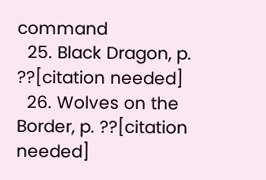command
  25. Black Dragon, p. ??[citation needed]
  26. Wolves on the Border, p. ??[citation needed]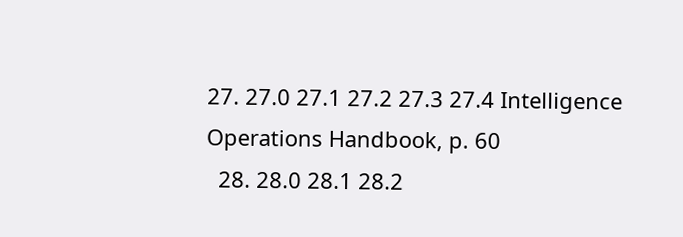27. 27.0 27.1 27.2 27.3 27.4 Intelligence Operations Handbook, p. 60
  28. 28.0 28.1 28.2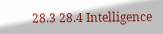28.3 28.4 Intelligence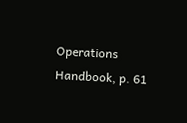Operations Handbook, p. 61